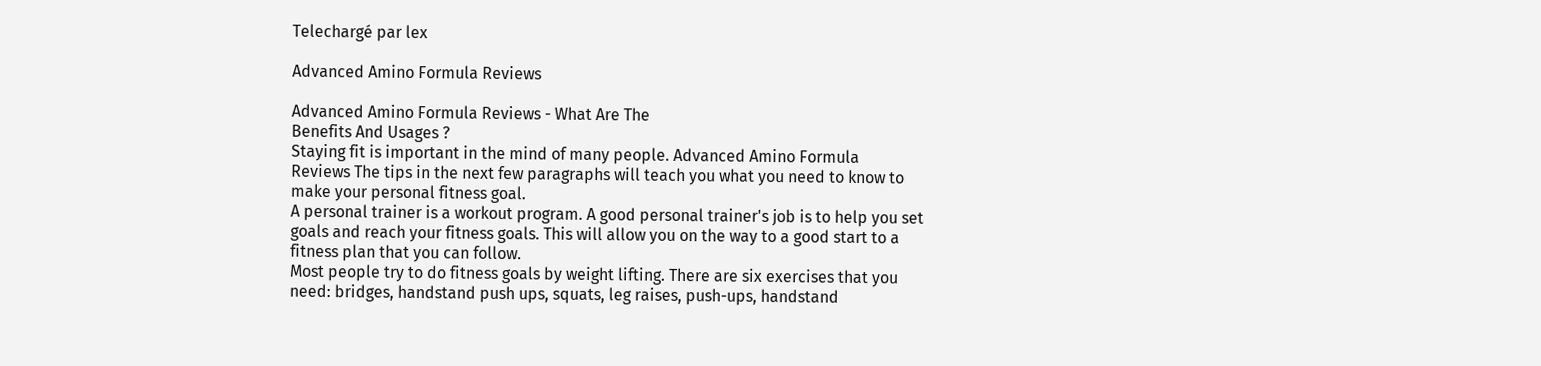Telechargé par lex

Advanced Amino Formula Reviews

Advanced Amino Formula Reviews - What Are The
Benefits And Usages ?
Staying fit is important in the mind of many people. Advanced Amino Formula
Reviews The tips in the next few paragraphs will teach you what you need to know to
make your personal fitness goal.
A personal trainer is a workout program. A good personal trainer's job is to help you set
goals and reach your fitness goals. This will allow you on the way to a good start to a
fitness plan that you can follow.
Most people try to do fitness goals by weight lifting. There are six exercises that you
need: bridges, handstand push ups, squats, leg raises, push-ups, handstand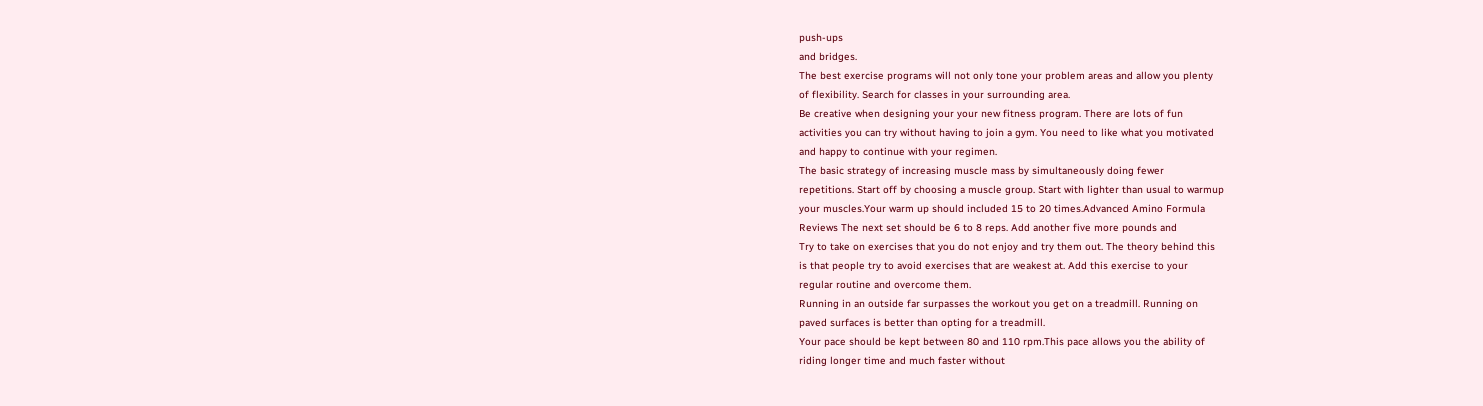push-ups
and bridges.
The best exercise programs will not only tone your problem areas and allow you plenty
of flexibility. Search for classes in your surrounding area.
Be creative when designing your your new fitness program. There are lots of fun
activities you can try without having to join a gym. You need to like what you motivated
and happy to continue with your regimen.
The basic strategy of increasing muscle mass by simultaneously doing fewer
repetitions. Start off by choosing a muscle group. Start with lighter than usual to warmup
your muscles.Your warm up should included 15 to 20 times.Advanced Amino Formula
Reviews The next set should be 6 to 8 reps. Add another five more pounds and
Try to take on exercises that you do not enjoy and try them out. The theory behind this
is that people try to avoid exercises that are weakest at. Add this exercise to your
regular routine and overcome them.
Running in an outside far surpasses the workout you get on a treadmill. Running on
paved surfaces is better than opting for a treadmill.
Your pace should be kept between 80 and 110 rpm.This pace allows you the ability of
riding longer time and much faster without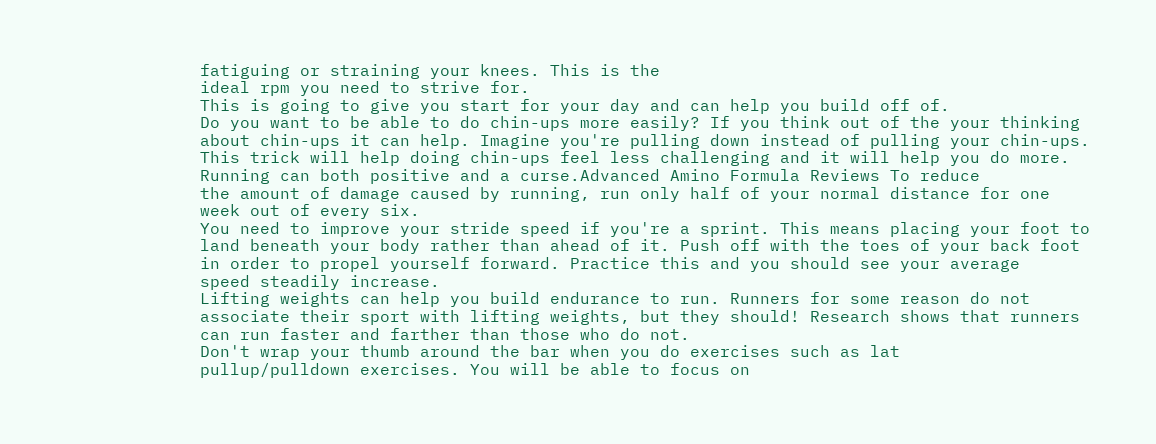fatiguing or straining your knees. This is the
ideal rpm you need to strive for.
This is going to give you start for your day and can help you build off of.
Do you want to be able to do chin-ups more easily? If you think out of the your thinking
about chin-ups it can help. Imagine you're pulling down instead of pulling your chin-ups.
This trick will help doing chin-ups feel less challenging and it will help you do more.
Running can both positive and a curse.Advanced Amino Formula Reviews To reduce
the amount of damage caused by running, run only half of your normal distance for one
week out of every six.
You need to improve your stride speed if you're a sprint. This means placing your foot to
land beneath your body rather than ahead of it. Push off with the toes of your back foot
in order to propel yourself forward. Practice this and you should see your average
speed steadily increase.
Lifting weights can help you build endurance to run. Runners for some reason do not
associate their sport with lifting weights, but they should! Research shows that runners
can run faster and farther than those who do not.
Don't wrap your thumb around the bar when you do exercises such as lat
pullup/pulldown exercises. You will be able to focus on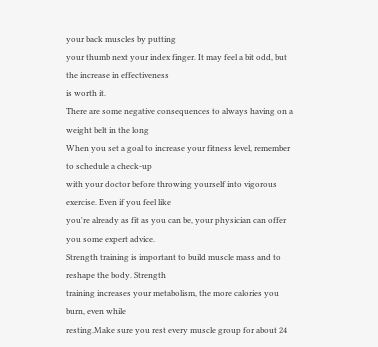your back muscles by putting
your thumb next your index finger. It may feel a bit odd, but the increase in effectiveness
is worth it.
There are some negative consequences to always having on a weight belt in the long
When you set a goal to increase your fitness level, remember to schedule a check-up
with your doctor before throwing yourself into vigorous exercise. Even if you feel like
you're already as fit as you can be, your physician can offer you some expert advice.
Strength training is important to build muscle mass and to reshape the body. Strength
training increases your metabolism, the more calories you burn, even while
resting.Make sure you rest every muscle group for about 24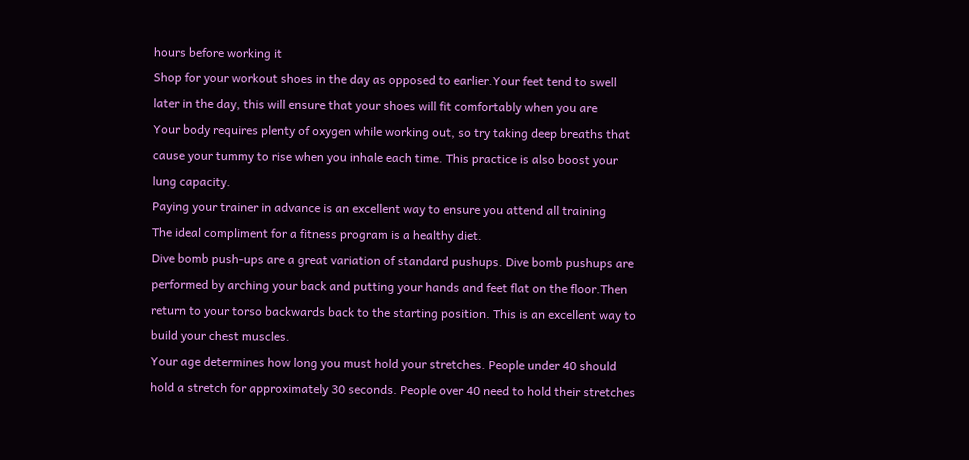hours before working it
Shop for your workout shoes in the day as opposed to earlier.Your feet tend to swell
later in the day, this will ensure that your shoes will fit comfortably when you are
Your body requires plenty of oxygen while working out, so try taking deep breaths that
cause your tummy to rise when you inhale each time. This practice is also boost your
lung capacity.
Paying your trainer in advance is an excellent way to ensure you attend all training
The ideal compliment for a fitness program is a healthy diet.
Dive bomb push-ups are a great variation of standard pushups. Dive bomb pushups are
performed by arching your back and putting your hands and feet flat on the floor.Then
return to your torso backwards back to the starting position. This is an excellent way to
build your chest muscles.
Your age determines how long you must hold your stretches. People under 40 should
hold a stretch for approximately 30 seconds. People over 40 need to hold their stretches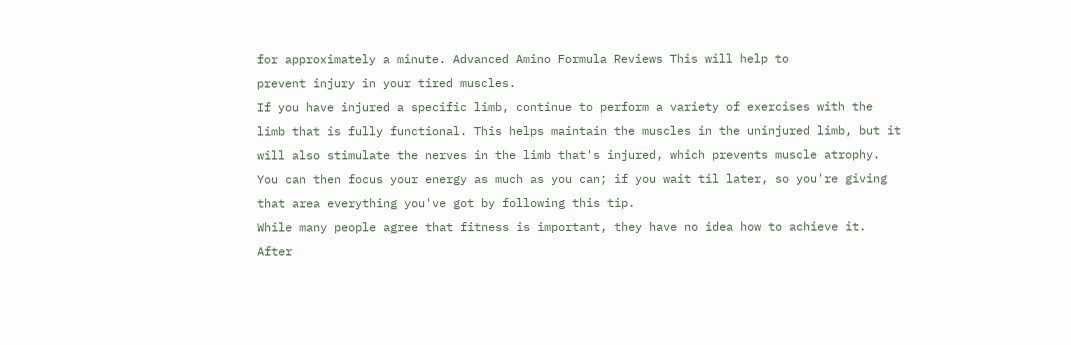for approximately a minute. Advanced Amino Formula Reviews This will help to
prevent injury in your tired muscles.
If you have injured a specific limb, continue to perform a variety of exercises with the
limb that is fully functional. This helps maintain the muscles in the uninjured limb, but it
will also stimulate the nerves in the limb that's injured, which prevents muscle atrophy.
You can then focus your energy as much as you can; if you wait til later, so you're giving
that area everything you've got by following this tip.
While many people agree that fitness is important, they have no idea how to achieve it.
After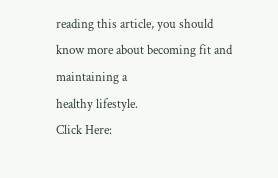reading this article, you should know more about becoming fit and maintaining a
healthy lifestyle.
Click Here: